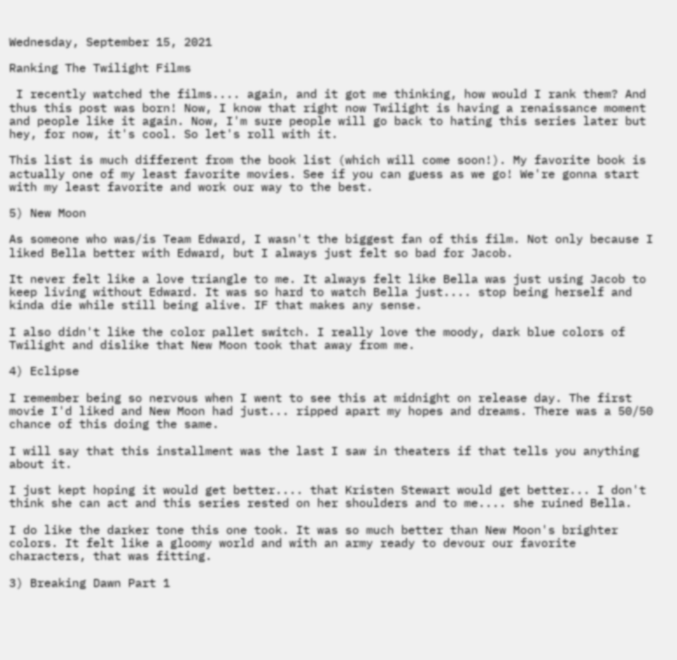Wednesday, September 15, 2021

Ranking The Twilight Films

 I recently watched the films.... again, and it got me thinking, how would I rank them? And thus this post was born! Now, I know that right now Twilight is having a renaissance moment and people like it again. Now, I'm sure people will go back to hating this series later but hey, for now, it's cool. So let's roll with it.

This list is much different from the book list (which will come soon!). My favorite book is actually one of my least favorite movies. See if you can guess as we go! We're gonna start with my least favorite and work our way to the best.

5) New Moon

As someone who was/is Team Edward, I wasn't the biggest fan of this film. Not only because I liked Bella better with Edward, but I always just felt so bad for Jacob.

It never felt like a love triangle to me. It always felt like Bella was just using Jacob to keep living without Edward. It was so hard to watch Bella just.... stop being herself and kinda die while still being alive. IF that makes any sense.

I also didn't like the color pallet switch. I really love the moody, dark blue colors of Twilight and dislike that New Moon took that away from me.

4) Eclipse

I remember being so nervous when I went to see this at midnight on release day. The first movie I'd liked and New Moon had just... ripped apart my hopes and dreams. There was a 50/50 chance of this doing the same.

I will say that this installment was the last I saw in theaters if that tells you anything about it.

I just kept hoping it would get better.... that Kristen Stewart would get better... I don't think she can act and this series rested on her shoulders and to me.... she ruined Bella.

I do like the darker tone this one took. It was so much better than New Moon's brighter colors. It felt like a gloomy world and with an army ready to devour our favorite characters, that was fitting.

3) Breaking Dawn Part 1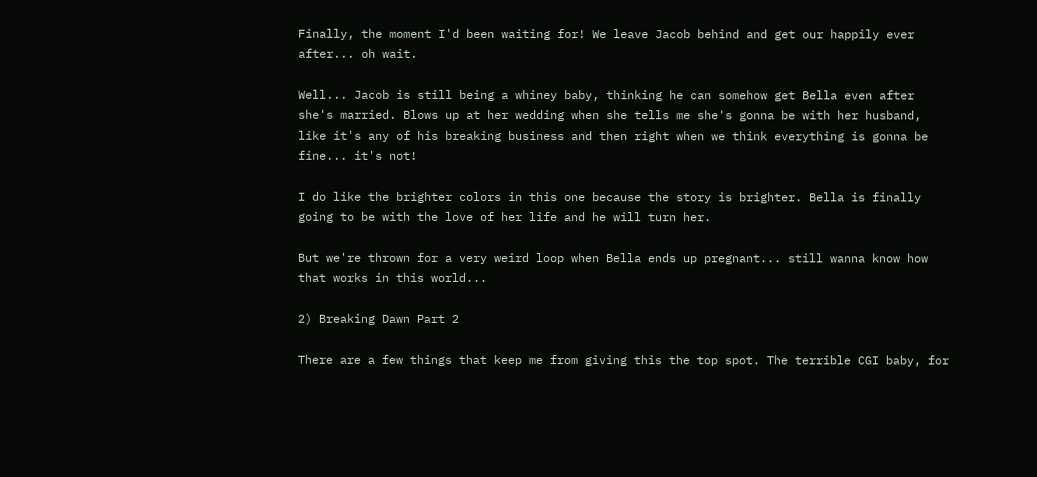Finally, the moment I'd been waiting for! We leave Jacob behind and get our happily ever after... oh wait.

Well... Jacob is still being a whiney baby, thinking he can somehow get Bella even after she's married. Blows up at her wedding when she tells me she's gonna be with her husband, like it's any of his breaking business and then right when we think everything is gonna be fine... it's not!

I do like the brighter colors in this one because the story is brighter. Bella is finally going to be with the love of her life and he will turn her.

But we're thrown for a very weird loop when Bella ends up pregnant... still wanna know how that works in this world...

2) Breaking Dawn Part 2

There are a few things that keep me from giving this the top spot. The terrible CGI baby, for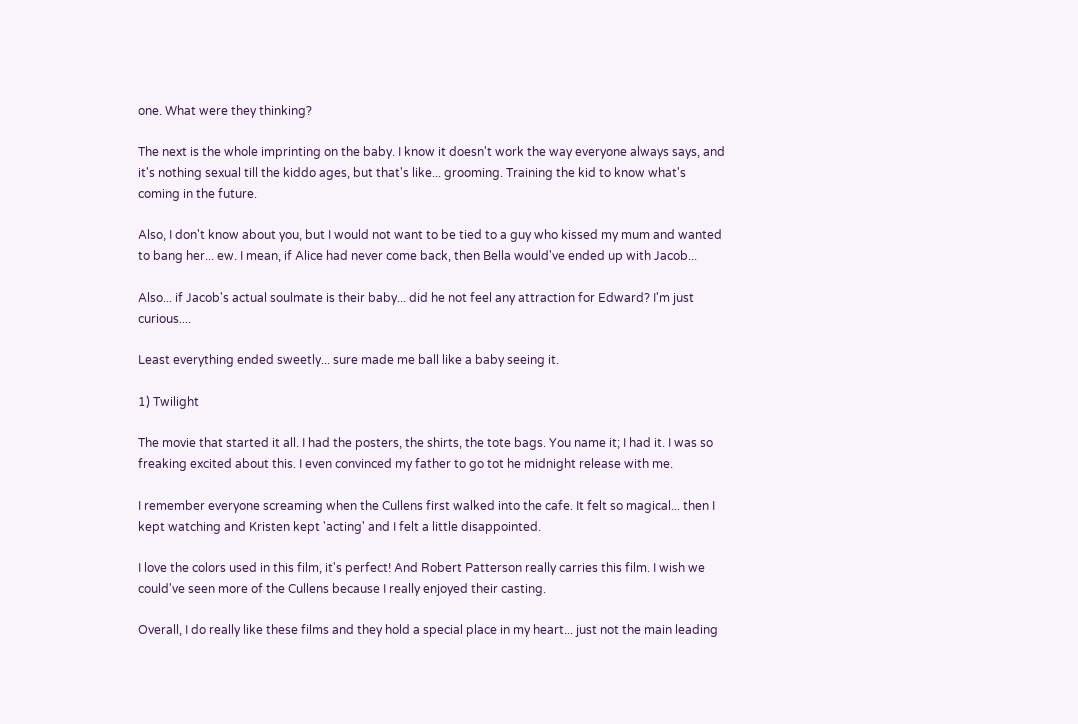one. What were they thinking?

The next is the whole imprinting on the baby. I know it doesn't work the way everyone always says, and it's nothing sexual till the kiddo ages, but that's like... grooming. Training the kid to know what's coming in the future.

Also, I don't know about you, but I would not want to be tied to a guy who kissed my mum and wanted to bang her... ew. I mean, if Alice had never come back, then Bella would've ended up with Jacob...

Also... if Jacob's actual soulmate is their baby... did he not feel any attraction for Edward? I'm just curious....

Least everything ended sweetly... sure made me ball like a baby seeing it.

1) Twilight

The movie that started it all. I had the posters, the shirts, the tote bags. You name it; I had it. I was so freaking excited about this. I even convinced my father to go tot he midnight release with me.

I remember everyone screaming when the Cullens first walked into the cafe. It felt so magical... then I kept watching and Kristen kept 'acting' and I felt a little disappointed.

I love the colors used in this film, it's perfect! And Robert Patterson really carries this film. I wish we could've seen more of the Cullens because I really enjoyed their casting.

Overall, I do really like these films and they hold a special place in my heart... just not the main leading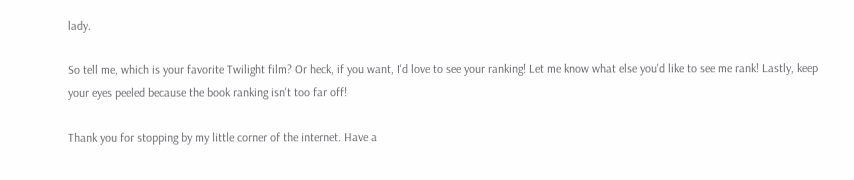lady.

So tell me, which is your favorite Twilight film? Or heck, if you want, I'd love to see your ranking! Let me know what else you'd like to see me rank! Lastly, keep your eyes peeled because the book ranking isn't too far off!

Thank you for stopping by my little corner of the internet. Have a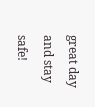great day and stay safe!